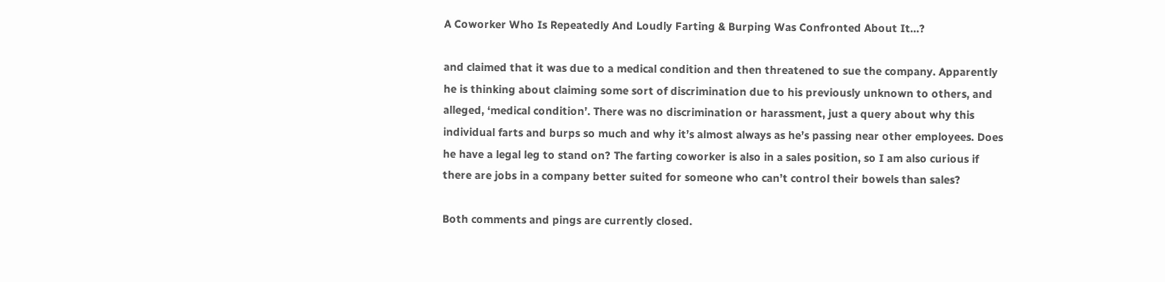A Coworker Who Is Repeatedly And Loudly Farting & Burping Was Confronted About It…?

and claimed that it was due to a medical condition and then threatened to sue the company. Apparently he is thinking about claiming some sort of discrimination due to his previously unknown to others, and alleged, ‘medical condition’. There was no discrimination or harassment, just a query about why this individual farts and burps so much and why it’s almost always as he’s passing near other employees. Does he have a legal leg to stand on? The farting coworker is also in a sales position, so I am also curious if there are jobs in a company better suited for someone who can’t control their bowels than sales?

Both comments and pings are currently closed.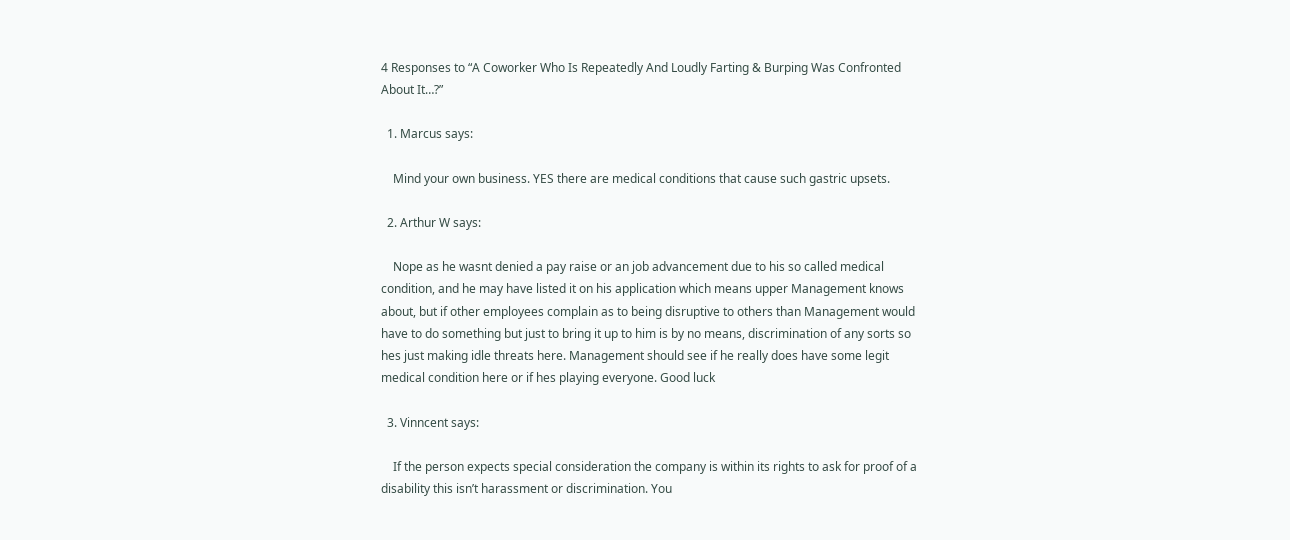4 Responses to “A Coworker Who Is Repeatedly And Loudly Farting & Burping Was Confronted About It…?”

  1. Marcus says:

    Mind your own business. YES there are medical conditions that cause such gastric upsets.

  2. Arthur W says:

    Nope as he wasnt denied a pay raise or an job advancement due to his so called medical condition, and he may have listed it on his application which means upper Management knows about, but if other employees complain as to being disruptive to others than Management would have to do something but just to bring it up to him is by no means, discrimination of any sorts so hes just making idle threats here. Management should see if he really does have some legit medical condition here or if hes playing everyone. Good luck

  3. Vinncent says:

    If the person expects special consideration the company is within its rights to ask for proof of a disability this isn’t harassment or discrimination. You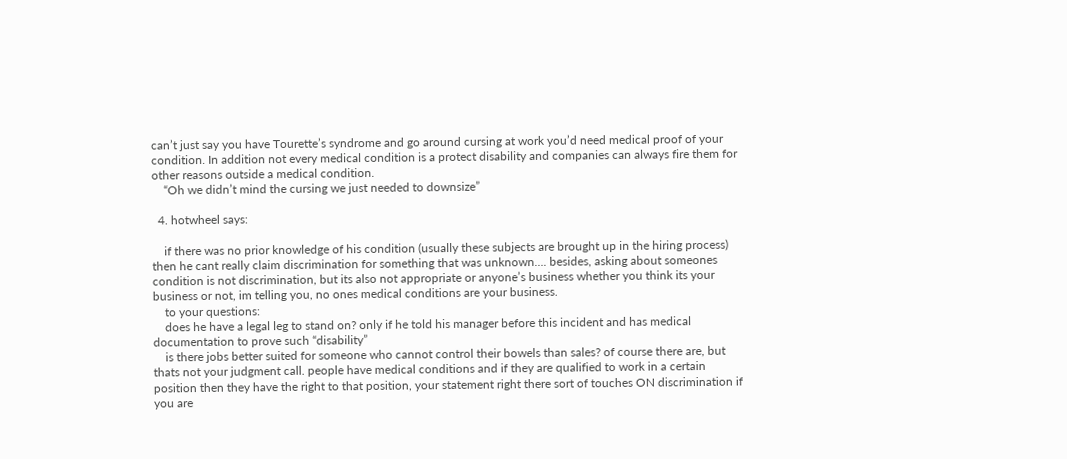can’t just say you have Tourette’s syndrome and go around cursing at work you’d need medical proof of your condition. In addition not every medical condition is a protect disability and companies can always fire them for other reasons outside a medical condition.
    “Oh we didn’t mind the cursing we just needed to downsize”

  4. hotwheel says:

    if there was no prior knowledge of his condition (usually these subjects are brought up in the hiring process) then he cant really claim discrimination for something that was unknown…. besides, asking about someones condition is not discrimination, but its also not appropriate or anyone’s business whether you think its your business or not, im telling you, no ones medical conditions are your business.
    to your questions:
    does he have a legal leg to stand on? only if he told his manager before this incident and has medical documentation to prove such “disability”
    is there jobs better suited for someone who cannot control their bowels than sales? of course there are, but thats not your judgment call. people have medical conditions and if they are qualified to work in a certain position then they have the right to that position, your statement right there sort of touches ON discrimination if you are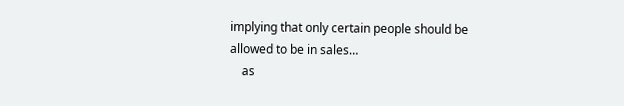implying that only certain people should be allowed to be in sales…
    as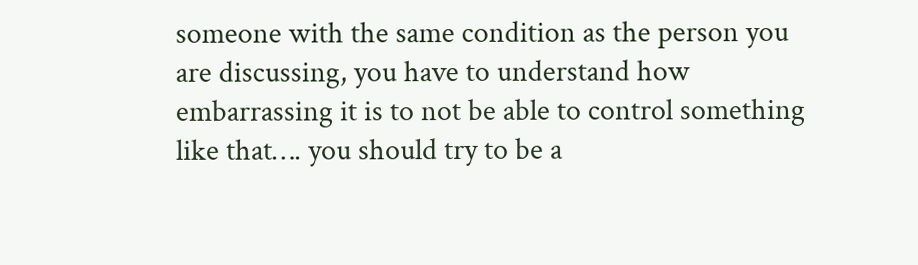someone with the same condition as the person you are discussing, you have to understand how embarrassing it is to not be able to control something like that…. you should try to be a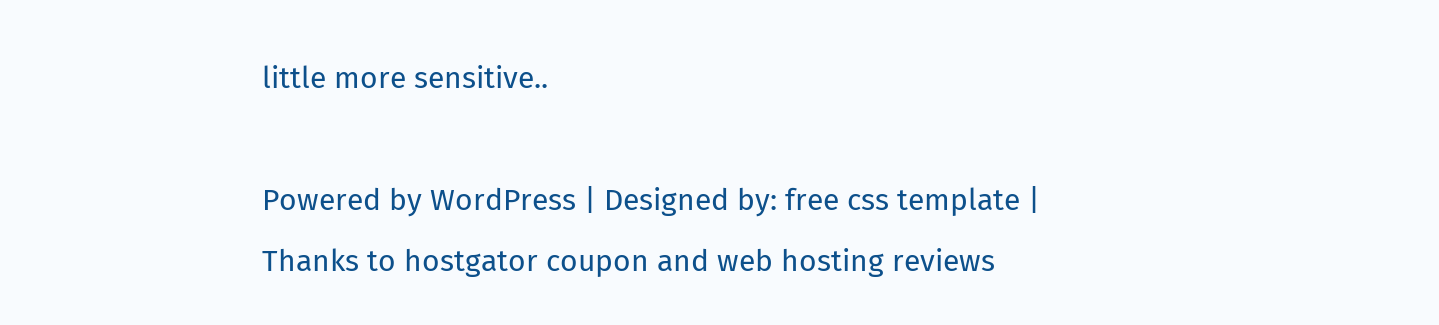little more sensitive..

Powered by WordPress | Designed by: free css template | Thanks to hostgator coupon and web hosting reviews